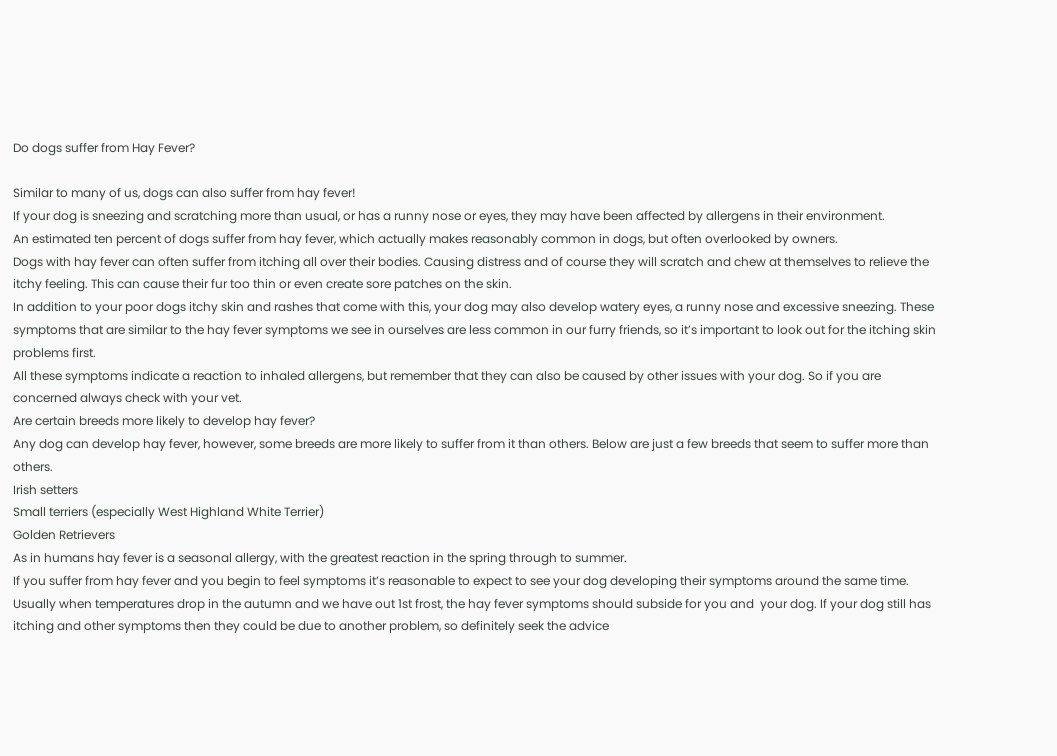Do dogs suffer from Hay Fever?

Similar to many of us, dogs can also suffer from hay fever!
If your dog is sneezing and scratching more than usual, or has a runny nose or eyes, they may have been affected by allergens in their environment.
An estimated ten percent of dogs suffer from hay fever, which actually makes reasonably common in dogs, but often overlooked by owners.
Dogs with hay fever can often suffer from itching all over their bodies. Causing distress and of course they will scratch and chew at themselves to relieve the itchy feeling. This can cause their fur too thin or even create sore patches on the skin.
In addition to your poor dogs itchy skin and rashes that come with this, your dog may also develop watery eyes, a runny nose and excessive sneezing. These symptoms that are similar to the hay fever symptoms we see in ourselves are less common in our furry friends, so it’s important to look out for the itching skin problems first.
All these symptoms indicate a reaction to inhaled allergens, but remember that they can also be caused by other issues with your dog. So if you are concerned always check with your vet.
Are certain breeds more likely to develop hay fever?
Any dog can develop hay fever, however, some breeds are more likely to suffer from it than others. Below are just a few breeds that seem to suffer more than others.
Irish setters
Small terriers (especially West Highland White Terrier)
Golden Retrievers
As in humans hay fever is a seasonal allergy, with the greatest reaction in the spring through to summer.
If you suffer from hay fever and you begin to feel symptoms it’s reasonable to expect to see your dog developing their symptoms around the same time. Usually when temperatures drop in the autumn and we have out 1st frost, the hay fever symptoms should subside for you and  your dog. If your dog still has itching and other symptoms then they could be due to another problem, so definitely seek the advice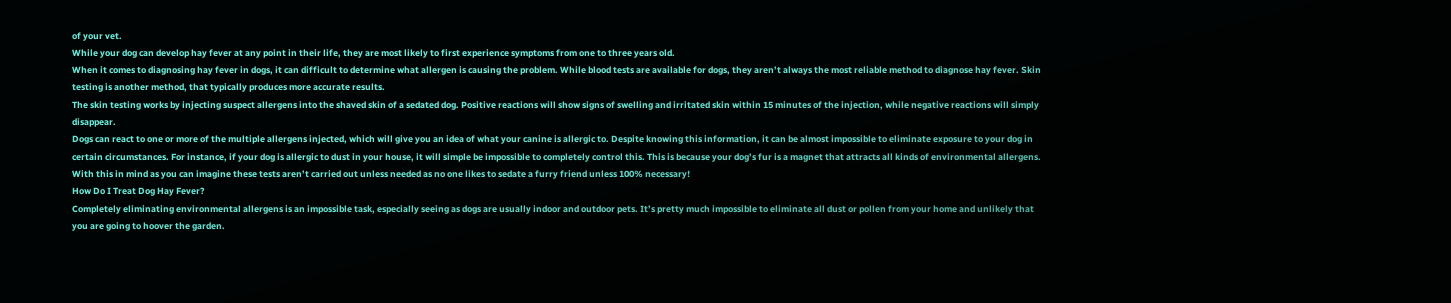of your vet.
While your dog can develop hay fever at any point in their life, they are most likely to first experience symptoms from one to three years old.
When it comes to diagnosing hay fever in dogs, it can difficult to determine what allergen is causing the problem. While blood tests are available for dogs, they aren’t always the most reliable method to diagnose hay fever. Skin testing is another method, that typically produces more accurate results.
The skin testing works by injecting suspect allergens into the shaved skin of a sedated dog. Positive reactions will show signs of swelling and irritated skin within 15 minutes of the injection, while negative reactions will simply disappear.
Dogs can react to one or more of the multiple allergens injected, which will give you an idea of what your canine is allergic to. Despite knowing this information, it can be almost impossible to eliminate exposure to your dog in certain circumstances. For instance, if your dog is allergic to dust in your house, it will simple be impossible to completely control this. This is because your dog’s fur is a magnet that attracts all kinds of environmental allergens. With this in mind as you can imagine these tests aren’t carried out unless needed as no one likes to sedate a furry friend unless 100% necessary!
How Do I Treat Dog Hay Fever?
Completely eliminating environmental allergens is an impossible task, especially seeing as dogs are usually indoor and outdoor pets. It’s pretty much impossible to eliminate all dust or pollen from your home and unlikely that you are going to hoover the garden.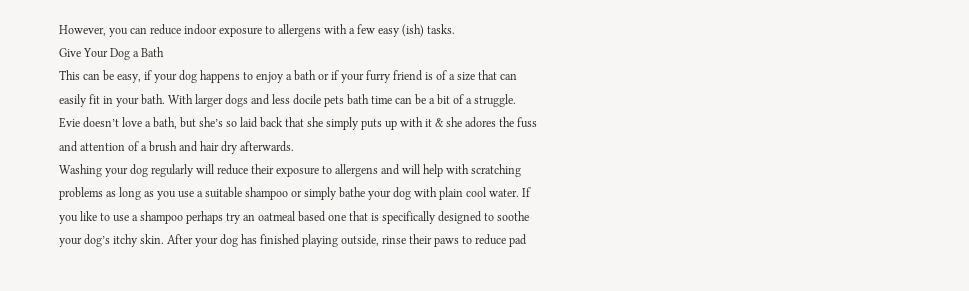However, you can reduce indoor exposure to allergens with a few easy (ish) tasks.
Give Your Dog a Bath
This can be easy, if your dog happens to enjoy a bath or if your furry friend is of a size that can easily fit in your bath. With larger dogs and less docile pets bath time can be a bit of a struggle.
Evie doesn’t love a bath, but she’s so laid back that she simply puts up with it & she adores the fuss and attention of a brush and hair dry afterwards.
Washing your dog regularly will reduce their exposure to allergens and will help with scratching problems as long as you use a suitable shampoo or simply bathe your dog with plain cool water. If you like to use a shampoo perhaps try an oatmeal based one that is specifically designed to soothe your dog’s itchy skin. After your dog has finished playing outside, rinse their paws to reduce pad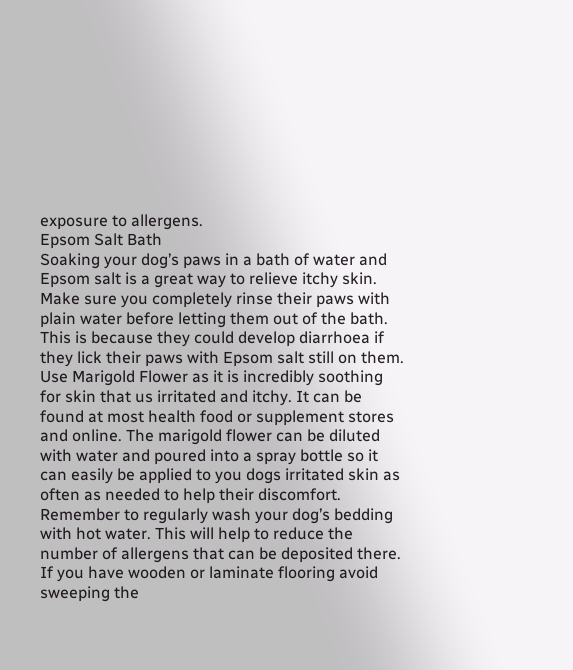exposure to allergens.
Epsom Salt Bath
Soaking your dog’s paws in a bath of water and Epsom salt is a great way to relieve itchy skin. Make sure you completely rinse their paws with plain water before letting them out of the bath. This is because they could develop diarrhoea if they lick their paws with Epsom salt still on them.
Use Marigold Flower as it is incredibly soothing for skin that us irritated and itchy. It can be found at most health food or supplement stores and online. The marigold flower can be diluted with water and poured into a spray bottle so it can easily be applied to you dogs irritated skin as often as needed to help their discomfort.
Remember to regularly wash your dog’s bedding with hot water. This will help to reduce the number of allergens that can be deposited there.
If you have wooden or laminate flooring avoid sweeping the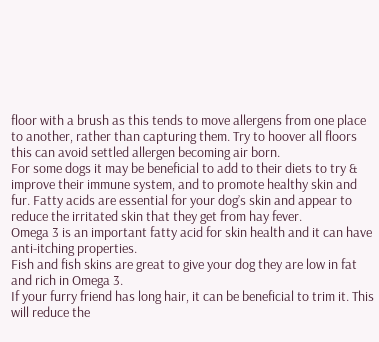floor with a brush as this tends to move allergens from one place to another, rather than capturing them. Try to hoover all floors this can avoid settled allergen becoming air born.
For some dogs it may be beneficial to add to their diets to try & improve their immune system, and to promote healthy skin and fur. Fatty acids are essential for your dog’s skin and appear to reduce the irritated skin that they get from hay fever.
Omega 3 is an important fatty acid for skin health and it can have anti-itching properties.
Fish and fish skins are great to give your dog they are low in fat and rich in Omega 3.
If your furry friend has long hair, it can be beneficial to trim it. This will reduce the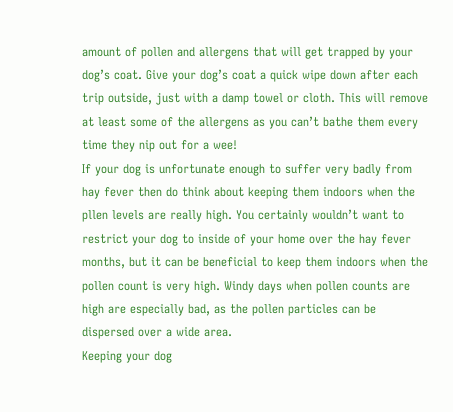amount of pollen and allergens that will get trapped by your dog’s coat. Give your dog’s coat a quick wipe down after each trip outside, just with a damp towel or cloth. This will remove at least some of the allergens as you can’t bathe them every time they nip out for a wee!
If your dog is unfortunate enough to suffer very badly from hay fever then do think about keeping them indoors when the pllen levels are really high. You certainly wouldn’t want to restrict your dog to inside of your home over the hay fever months, but it can be beneficial to keep them indoors when the pollen count is very high. Windy days when pollen counts are high are especially bad, as the pollen particles can be dispersed over a wide area.
Keeping your dog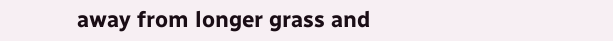away from longer grass and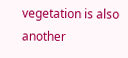vegetation is also another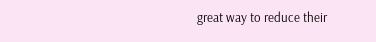great way to reduce their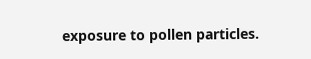exposure to pollen particles.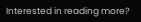Interested in reading more?